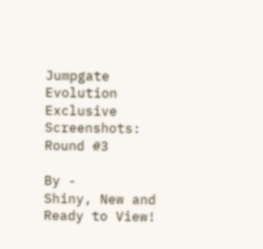Jumpgate Evolution Exclusive Screenshots: Round #3

By -
Shiny, New and Ready to View!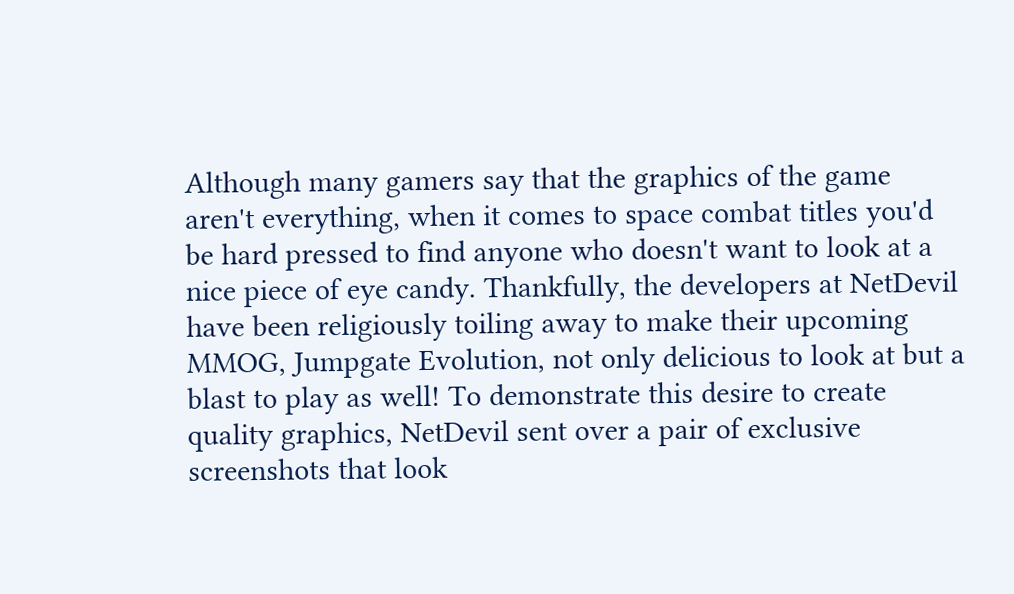Although many gamers say that the graphics of the game aren't everything, when it comes to space combat titles you'd be hard pressed to find anyone who doesn't want to look at a nice piece of eye candy. Thankfully, the developers at NetDevil have been religiously toiling away to make their upcoming MMOG, Jumpgate Evolution, not only delicious to look at but a blast to play as well! To demonstrate this desire to create quality graphics, NetDevil sent over a pair of exclusive screenshots that look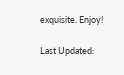exquisite. Enjoy!

Last Updated: